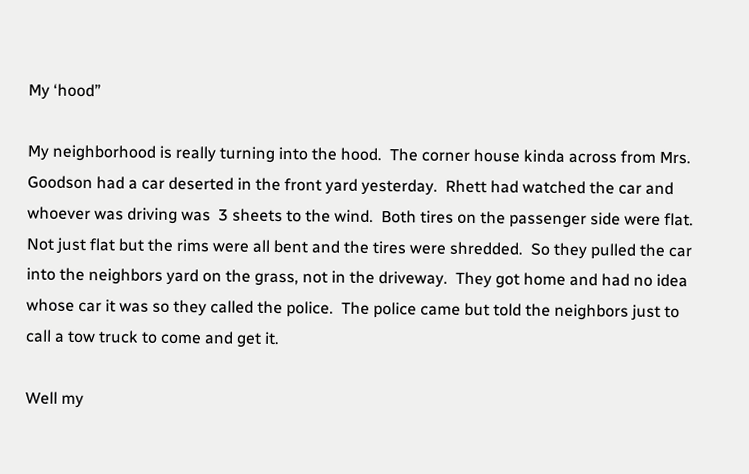My ‘hood”

My neighborhood is really turning into the hood.  The corner house kinda across from Mrs. Goodson had a car deserted in the front yard yesterday.  Rhett had watched the car and whoever was driving was  3 sheets to the wind.  Both tires on the passenger side were flat.  Not just flat but the rims were all bent and the tires were shredded.  So they pulled the car into the neighbors yard on the grass, not in the driveway.  They got home and had no idea whose car it was so they called the police.  The police came but told the neighbors just to call a tow truck to come and get it.

Well my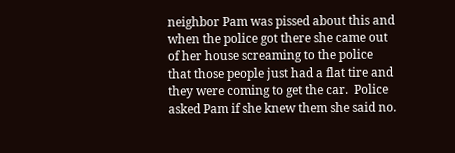neighbor Pam was pissed about this and when the police got there she came out of her house screaming to the police that those people just had a flat tire and they were coming to get the car.  Police asked Pam if she knew them she said no.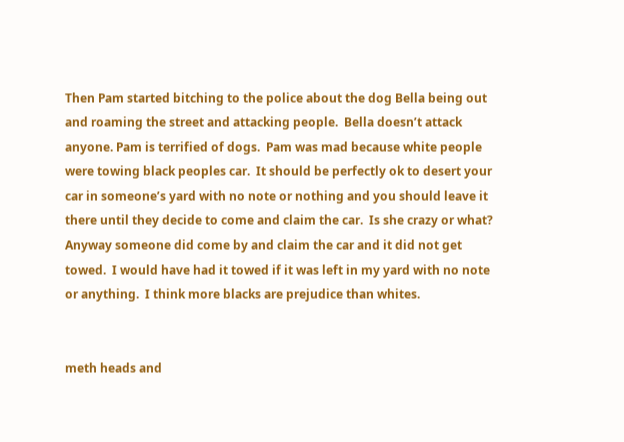Then Pam started bitching to the police about the dog Bella being out and roaming the street and attacking people.  Bella doesn’t attack anyone. Pam is terrified of dogs.  Pam was mad because white people were towing black peoples car.  It should be perfectly ok to desert your car in someone’s yard with no note or nothing and you should leave it there until they decide to come and claim the car.  Is she crazy or what?  Anyway someone did come by and claim the car and it did not get towed.  I would have had it towed if it was left in my yard with no note or anything.  I think more blacks are prejudice than whites.


meth heads and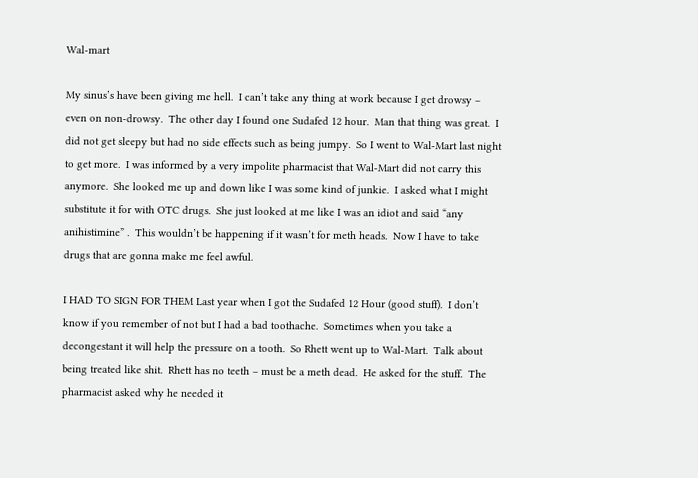Wal-mart

My sinus’s have been giving me hell.  I can’t take any thing at work because I get drowsy – even on non-drowsy.  The other day I found one Sudafed 12 hour.  Man that thing was great.  I did not get sleepy but had no side effects such as being jumpy.  So I went to Wal-Mart last night to get more.  I was informed by a very impolite pharmacist that Wal-Mart did not carry this anymore.  She looked me up and down like I was some kind of junkie.  I asked what I might substitute it for with OTC drugs.  She just looked at me like I was an idiot and said “any anihistimine” .  This wouldn’t be happening if it wasn’t for meth heads.  Now I have to take drugs that are gonna make me feel awful.

I HAD TO SIGN FOR THEM Last year when I got the Sudafed 12 Hour (good stuff).  I don’t know if you remember of not but I had a bad toothache.  Sometimes when you take a decongestant it will help the pressure on a tooth.  So Rhett went up to Wal-Mart.  Talk about being treated like shit.  Rhett has no teeth – must be a meth dead.  He asked for the stuff.  The pharmacist asked why he needed it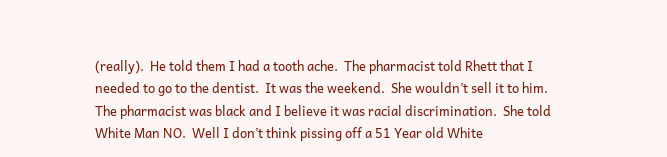(really).  He told them I had a tooth ache.  The pharmacist told Rhett that I needed to go to the dentist.  It was the weekend.  She wouldn’t sell it to him.  The pharmacist was black and I believe it was racial discrimination.  She told White Man NO.  Well I don’t think pissing off a 51 Year old White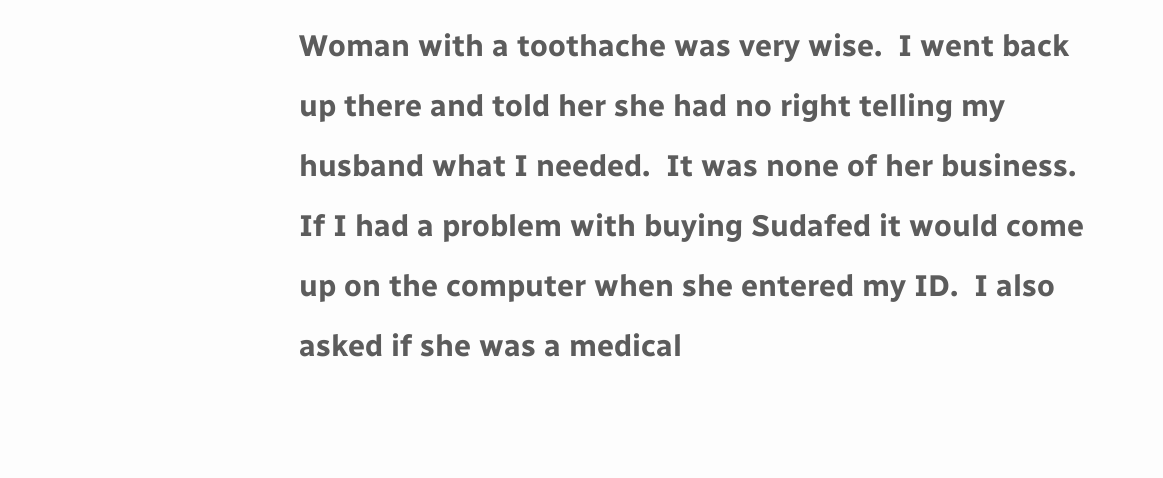Woman with a toothache was very wise.  I went back up there and told her she had no right telling my husband what I needed.  It was none of her business.  If I had a problem with buying Sudafed it would come up on the computer when she entered my ID.  I also asked if she was a medical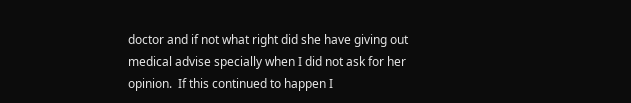doctor and if not what right did she have giving out medical advise specially when I did not ask for her opinion.  If this continued to happen I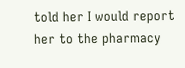told her I would report her to the pharmacy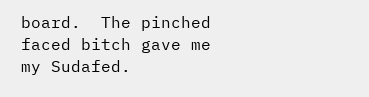board.  The pinched faced bitch gave me my Sudafed.